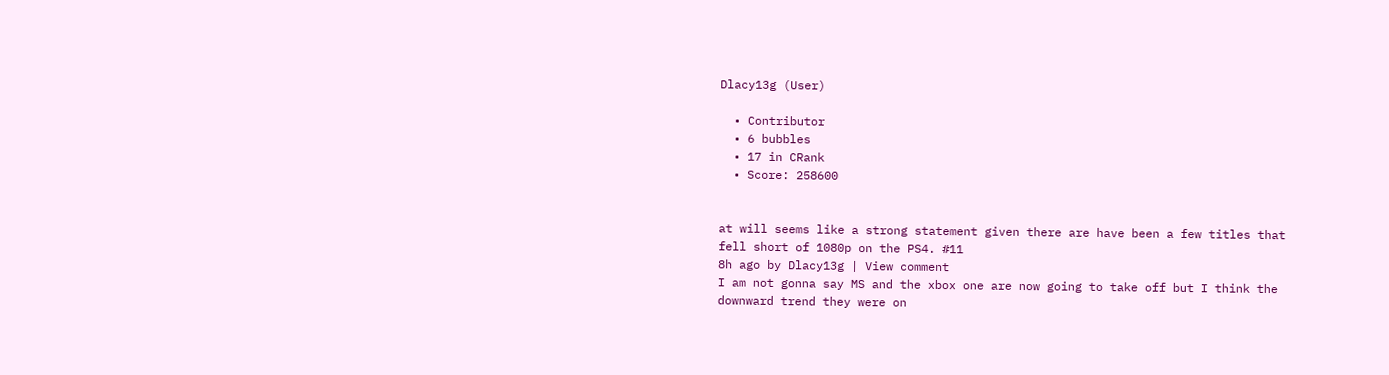Dlacy13g (User)

  • Contributor
  • 6 bubbles
  • 17 in CRank
  • Score: 258600


at will seems like a strong statement given there are have been a few titles that fell short of 1080p on the PS4. #11
8h ago by Dlacy13g | View comment
I am not gonna say MS and the xbox one are now going to take off but I think the downward trend they were on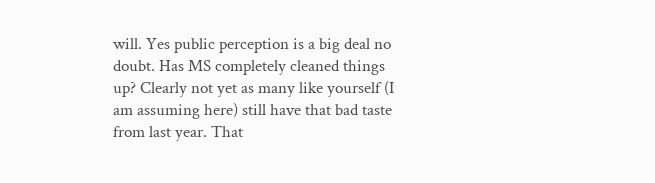will. Yes public perception is a big deal no doubt. Has MS completely cleaned things up? Clearly not yet as many like yourself (I am assuming here) still have that bad taste from last year. That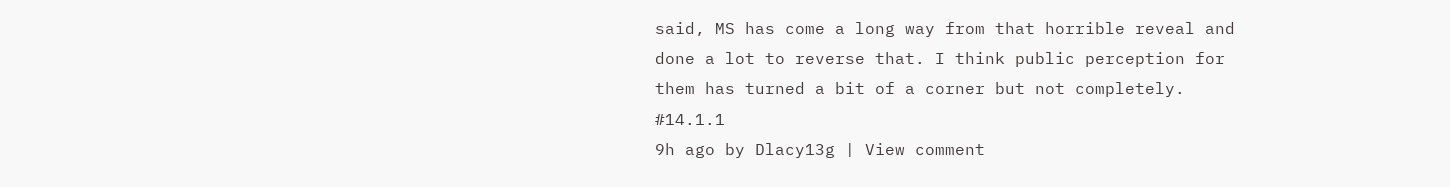said, MS has come a long way from that horrible reveal and done a lot to reverse that. I think public perception for them has turned a bit of a corner but not completely. #14.1.1
9h ago by Dlacy13g | View comment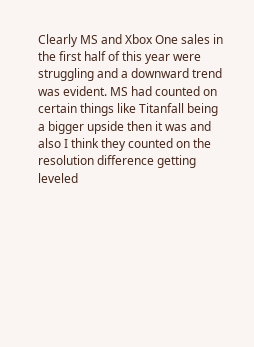Clearly MS and Xbox One sales in the first half of this year were struggling and a downward trend was evident. MS had counted on certain things like Titanfall being a bigger upside then it was and also I think they counted on the resolution difference getting leveled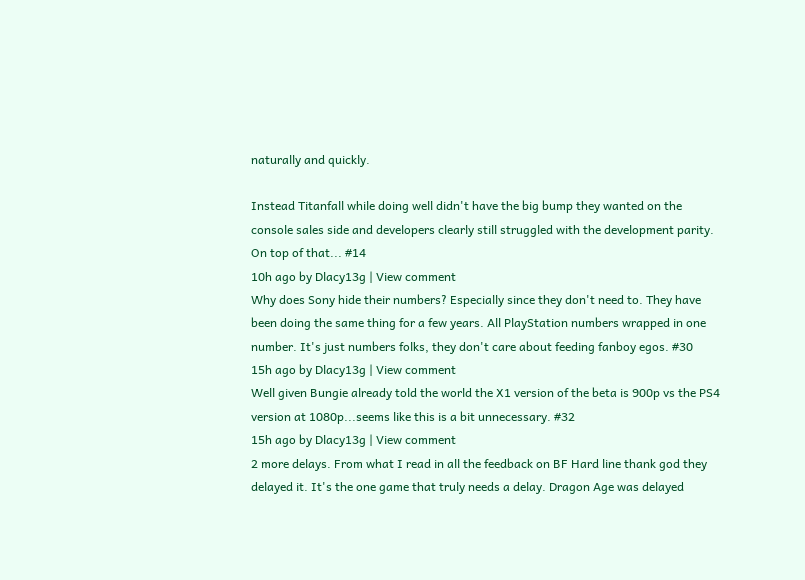naturally and quickly.

Instead Titanfall while doing well didn't have the big bump they wanted on the console sales side and developers clearly still struggled with the development parity. On top of that... #14
10h ago by Dlacy13g | View comment
Why does Sony hide their numbers? Especially since they don't need to. They have been doing the same thing for a few years. All PlayStation numbers wrapped in one number. It's just numbers folks, they don't care about feeding fanboy egos. #30
15h ago by Dlacy13g | View comment
Well given Bungie already told the world the X1 version of the beta is 900p vs the PS4 version at 1080p...seems like this is a bit unnecessary. #32
15h ago by Dlacy13g | View comment
2 more delays. From what I read in all the feedback on BF Hard line thank god they delayed it. It's the one game that truly needs a delay. Dragon Age was delayed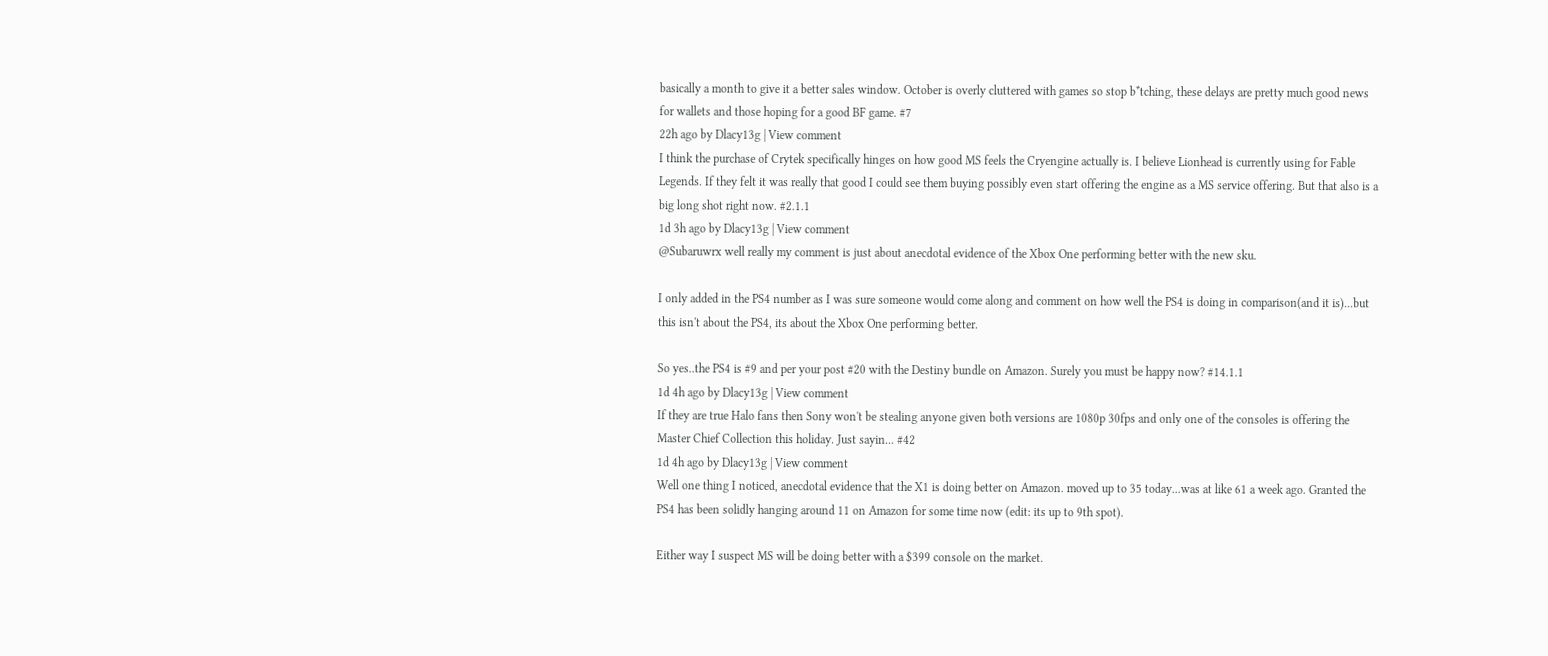basically a month to give it a better sales window. October is overly cluttered with games so stop b*tching, these delays are pretty much good news for wallets and those hoping for a good BF game. #7
22h ago by Dlacy13g | View comment
I think the purchase of Crytek specifically hinges on how good MS feels the Cryengine actually is. I believe Lionhead is currently using for Fable Legends. If they felt it was really that good I could see them buying possibly even start offering the engine as a MS service offering. But that also is a big long shot right now. #2.1.1
1d 3h ago by Dlacy13g | View comment
@Subaruwrx well really my comment is just about anecdotal evidence of the Xbox One performing better with the new sku.

I only added in the PS4 number as I was sure someone would come along and comment on how well the PS4 is doing in comparison(and it is)...but this isn't about the PS4, its about the Xbox One performing better.

So yes..the PS4 is #9 and per your post #20 with the Destiny bundle on Amazon. Surely you must be happy now? #14.1.1
1d 4h ago by Dlacy13g | View comment
If they are true Halo fans then Sony won't be stealing anyone given both versions are 1080p 30fps and only one of the consoles is offering the Master Chief Collection this holiday. Just sayin... #42
1d 4h ago by Dlacy13g | View comment
Well one thing I noticed, anecdotal evidence that the X1 is doing better on Amazon. moved up to 35 today...was at like 61 a week ago. Granted the PS4 has been solidly hanging around 11 on Amazon for some time now (edit: its up to 9th spot).

Either way I suspect MS will be doing better with a $399 console on the market.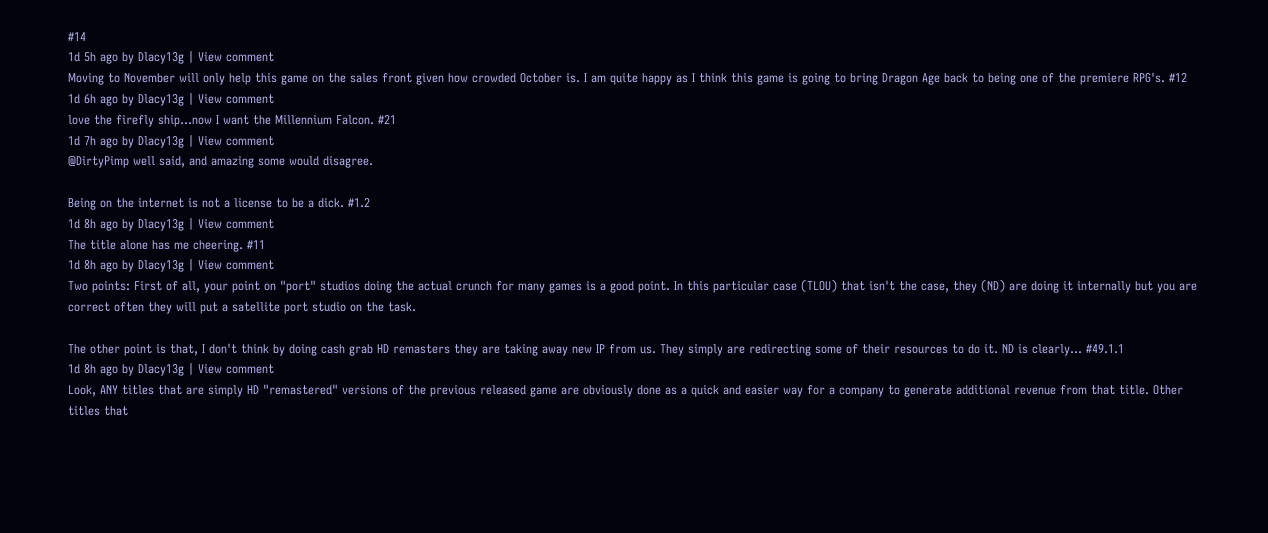#14
1d 5h ago by Dlacy13g | View comment
Moving to November will only help this game on the sales front given how crowded October is. I am quite happy as I think this game is going to bring Dragon Age back to being one of the premiere RPG's. #12
1d 6h ago by Dlacy13g | View comment
love the firefly ship...now I want the Millennium Falcon. #21
1d 7h ago by Dlacy13g | View comment
@DirtyPimp well said, and amazing some would disagree.

Being on the internet is not a license to be a dick. #1.2
1d 8h ago by Dlacy13g | View comment
The title alone has me cheering. #11
1d 8h ago by Dlacy13g | View comment
Two points: First of all, your point on "port" studios doing the actual crunch for many games is a good point. In this particular case (TLOU) that isn't the case, they (ND) are doing it internally but you are correct often they will put a satellite port studio on the task.

The other point is that, I don't think by doing cash grab HD remasters they are taking away new IP from us. They simply are redirecting some of their resources to do it. ND is clearly... #49.1.1
1d 8h ago by Dlacy13g | View comment
Look, ANY titles that are simply HD "remastered" versions of the previous released game are obviously done as a quick and easier way for a company to generate additional revenue from that title. Other titles that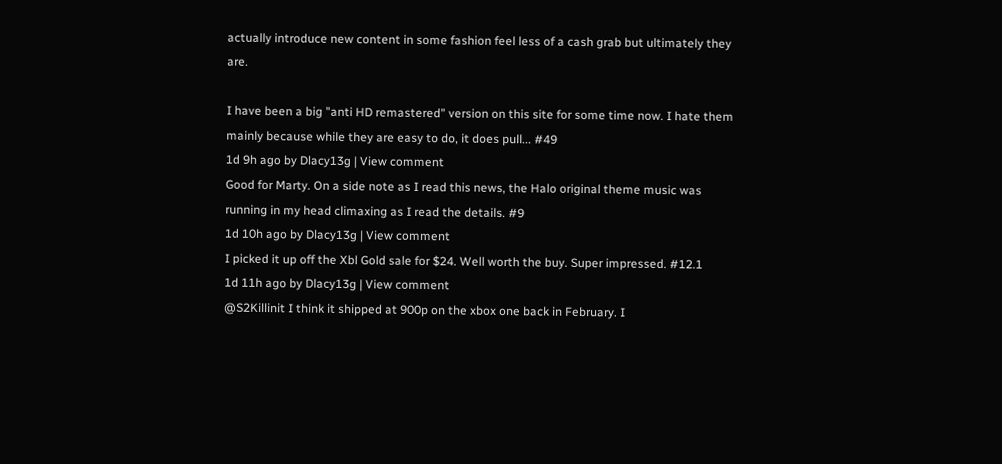actually introduce new content in some fashion feel less of a cash grab but ultimately they are.

I have been a big "anti HD remastered" version on this site for some time now. I hate them mainly because while they are easy to do, it does pull... #49
1d 9h ago by Dlacy13g | View comment
Good for Marty. On a side note as I read this news, the Halo original theme music was running in my head climaxing as I read the details. #9
1d 10h ago by Dlacy13g | View comment
I picked it up off the Xbl Gold sale for $24. Well worth the buy. Super impressed. #12.1
1d 11h ago by Dlacy13g | View comment
@S2Killinit I think it shipped at 900p on the xbox one back in February. I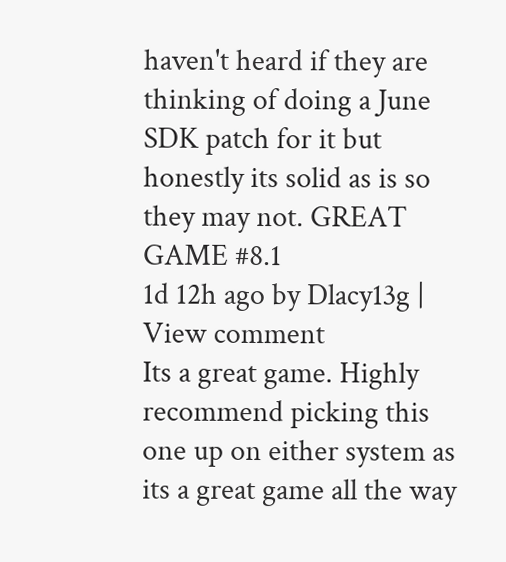haven't heard if they are thinking of doing a June SDK patch for it but honestly its solid as is so they may not. GREAT GAME #8.1
1d 12h ago by Dlacy13g | View comment
Its a great game. Highly recommend picking this one up on either system as its a great game all the way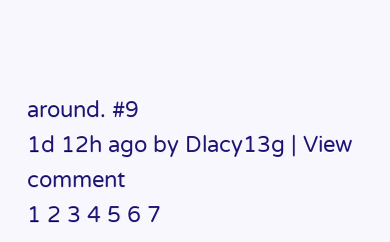around. #9
1d 12h ago by Dlacy13g | View comment
1 2 3 4 5 6 7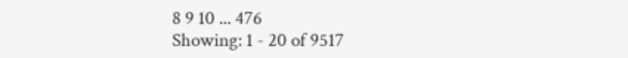8 9 10 ... 476
Showing: 1 - 20 of 9517